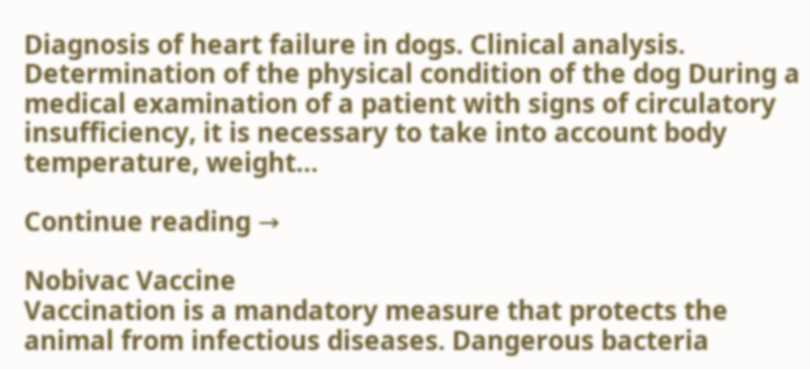Diagnosis of heart failure in dogs. Clinical analysis.
Determination of the physical condition of the dog During a medical examination of a patient with signs of circulatory insufficiency, it is necessary to take into account body temperature, weight…

Continue reading →

Nobivac Vaccine
Vaccination is a mandatory measure that protects the animal from infectious diseases. Dangerous bacteria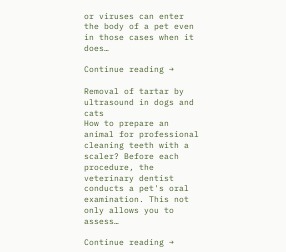or viruses can enter the body of a pet even in those cases when it does…

Continue reading →

Removal of tartar by ultrasound in dogs and cats
How to prepare an animal for professional cleaning teeth with a scaler? Before each procedure, the veterinary dentist conducts a pet's oral examination. This not only allows you to assess…

Continue reading →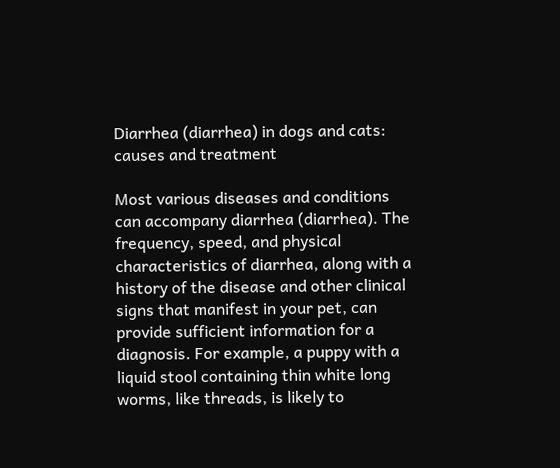Diarrhea (diarrhea) in dogs and cats: causes and treatment

Most various diseases and conditions can accompany diarrhea (diarrhea). The frequency, speed, and physical characteristics of diarrhea, along with a history of the disease and other clinical signs that manifest in your pet, can provide sufficient information for a diagnosis. For example, a puppy with a liquid stool containing thin white long worms, like threads, is likely to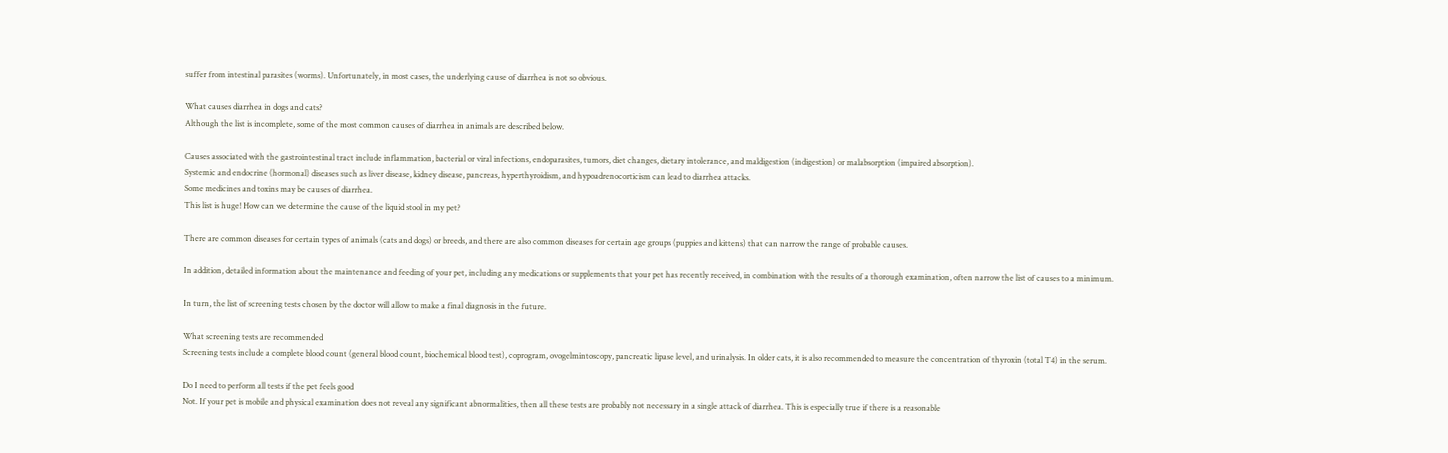suffer from intestinal parasites (worms). Unfortunately, in most cases, the underlying cause of diarrhea is not so obvious.

What causes diarrhea in dogs and cats?
Although the list is incomplete, some of the most common causes of diarrhea in animals are described below.

Causes associated with the gastrointestinal tract include inflammation, bacterial or viral infections, endoparasites, tumors, diet changes, dietary intolerance, and maldigestion (indigestion) or malabsorption (impaired absorption).
Systemic and endocrine (hormonal) diseases such as liver disease, kidney disease, pancreas, hyperthyroidism, and hypoadrenocorticism can lead to diarrhea attacks.
Some medicines and toxins may be causes of diarrhea.
This list is huge! How can we determine the cause of the liquid stool in my pet?

There are common diseases for certain types of animals (cats and dogs) or breeds, and there are also common diseases for certain age groups (puppies and kittens) that can narrow the range of probable causes.

In addition, detailed information about the maintenance and feeding of your pet, including any medications or supplements that your pet has recently received, in combination with the results of a thorough examination, often narrow the list of causes to a minimum.

In turn, the list of screening tests chosen by the doctor will allow to make a final diagnosis in the future.

What screening tests are recommended
Screening tests include a complete blood count (general blood count, biochemical blood test), coprogram, ovogelmintoscopy, pancreatic lipase level, and urinalysis. In older cats, it is also recommended to measure the concentration of thyroxin (total T4) in the serum.

Do I need to perform all tests if the pet feels good
Not. If your pet is mobile and physical examination does not reveal any significant abnormalities, then all these tests are probably not necessary in a single attack of diarrhea. This is especially true if there is a reasonable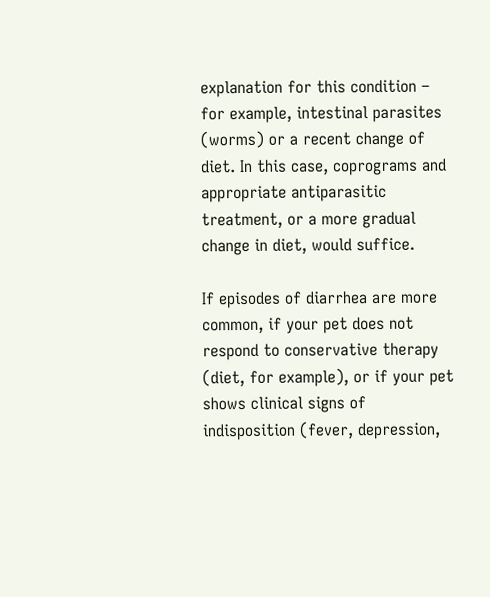explanation for this condition – for example, intestinal parasites (worms) or a recent change of diet. In this case, coprograms and appropriate antiparasitic treatment, or a more gradual change in diet, would suffice.

If episodes of diarrhea are more common, if your pet does not respond to conservative therapy (diet, for example), or if your pet shows clinical signs of indisposition (fever, depression,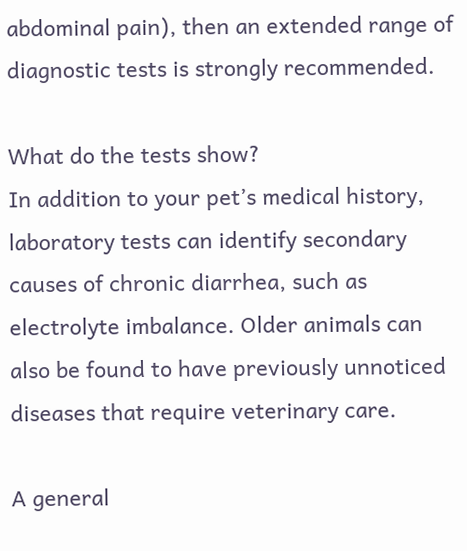abdominal pain), then an extended range of diagnostic tests is strongly recommended.

What do the tests show?
In addition to your pet’s medical history, laboratory tests can identify secondary causes of chronic diarrhea, such as electrolyte imbalance. Older animals can also be found to have previously unnoticed diseases that require veterinary care.

A general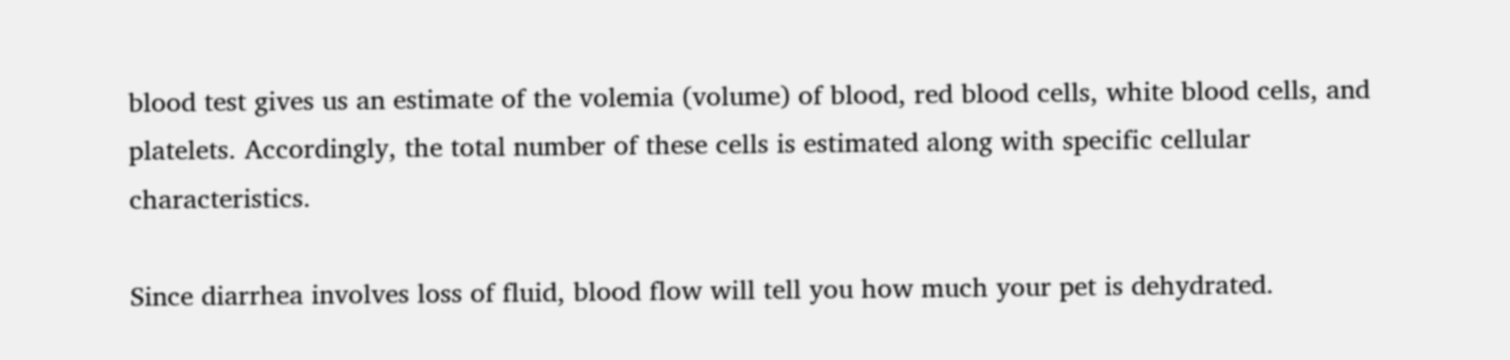blood test gives us an estimate of the volemia (volume) of blood, red blood cells, white blood cells, and platelets. Accordingly, the total number of these cells is estimated along with specific cellular characteristics.

Since diarrhea involves loss of fluid, blood flow will tell you how much your pet is dehydrated.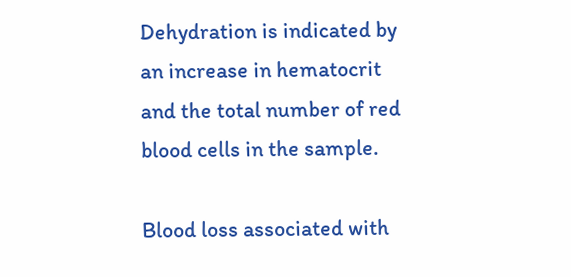Dehydration is indicated by an increase in hematocrit and the total number of red blood cells in the sample.

Blood loss associated with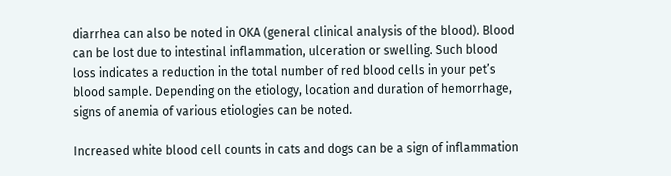diarrhea can also be noted in OKA (general clinical analysis of the blood). Blood can be lost due to intestinal inflammation, ulceration or swelling. Such blood loss indicates a reduction in the total number of red blood cells in your pet’s blood sample. Depending on the etiology, location and duration of hemorrhage, signs of anemia of various etiologies can be noted.

Increased white blood cell counts in cats and dogs can be a sign of inflammation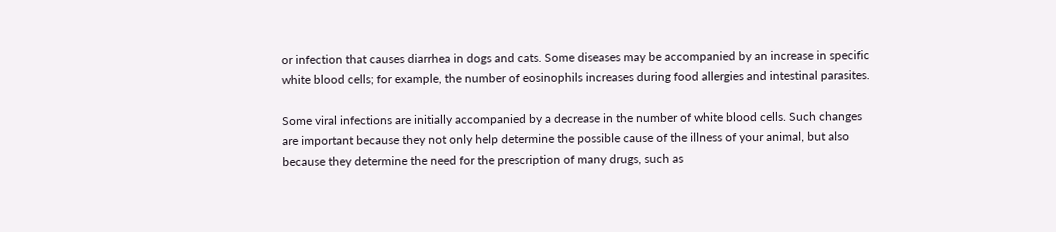or infection that causes diarrhea in dogs and cats. Some diseases may be accompanied by an increase in specific white blood cells; for example, the number of eosinophils increases during food allergies and intestinal parasites.

Some viral infections are initially accompanied by a decrease in the number of white blood cells. Such changes are important because they not only help determine the possible cause of the illness of your animal, but also because they determine the need for the prescription of many drugs, such as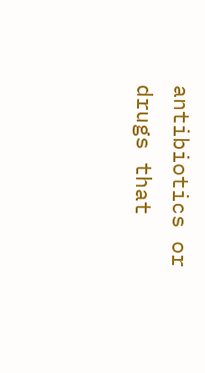antibiotics or drugs that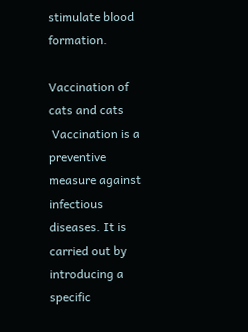stimulate blood formation.

Vaccination of cats and cats
 Vaccination is a preventive measure against infectious diseases. It is carried out by introducing a specific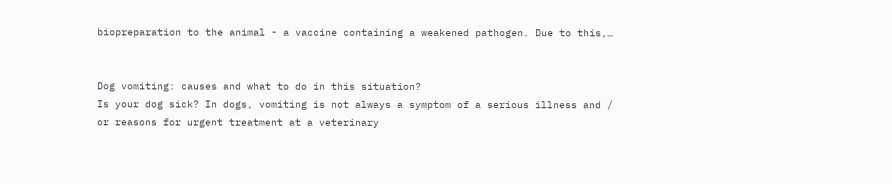biopreparation to the animal - a vaccine containing a weakened pathogen. Due to this,…


Dog vomiting: causes and what to do in this situation?
Is your dog sick? In dogs, vomiting is not always a symptom of a serious illness and / or reasons for urgent treatment at a veterinary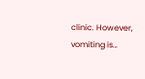clinic. However, vomiting is…